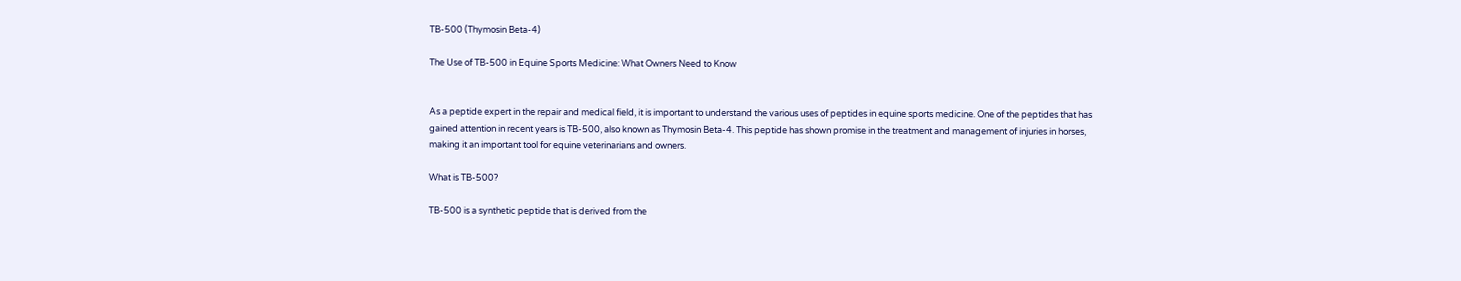TB-500 (Thymosin Beta-4)

The Use of TB-500 in Equine Sports Medicine: What Owners Need to Know


As a peptide expert in the repair and medical field, it is important to understand the various uses of peptides in equine sports medicine. One of the peptides that has gained attention in recent years is TB-500, also known as Thymosin Beta-4. This peptide has shown promise in the treatment and management of injuries in horses, making it an important tool for equine veterinarians and owners.

What is TB-500?

TB-500 is a synthetic peptide that is derived from the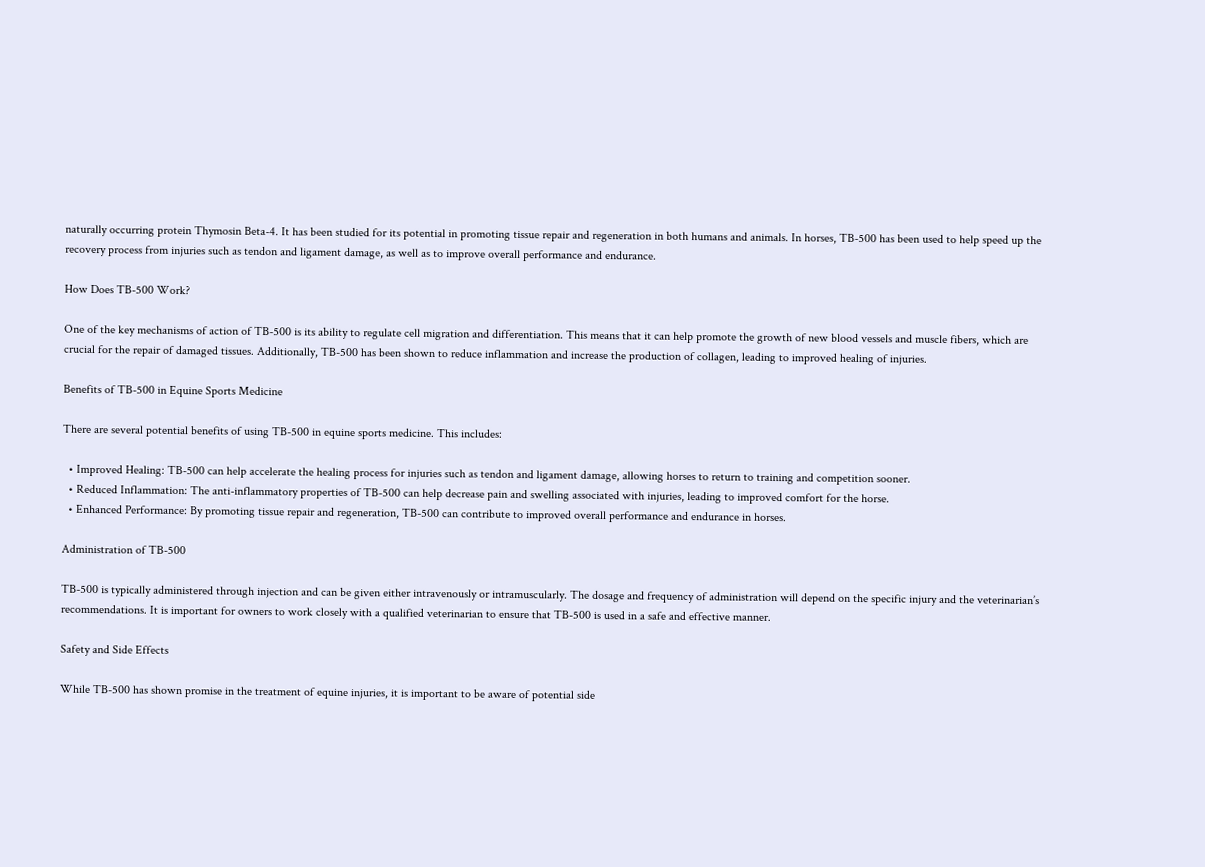naturally occurring protein Thymosin Beta-4. It has been studied for its potential in promoting tissue repair and regeneration in both humans and animals. In horses, TB-500 has been used to help speed up the recovery process from injuries such as tendon and ligament damage, as well as to improve overall performance and endurance.

How Does TB-500 Work?

One of the key mechanisms of action of TB-500 is its ability to regulate cell migration and differentiation. This means that it can help promote the growth of new blood vessels and muscle fibers, which are crucial for the repair of damaged tissues. Additionally, TB-500 has been shown to reduce inflammation and increase the production of collagen, leading to improved healing of injuries.

Benefits of TB-500 in Equine Sports Medicine

There are several potential benefits of using TB-500 in equine sports medicine. This includes:

  • Improved Healing: TB-500 can help accelerate the healing process for injuries such as tendon and ligament damage, allowing horses to return to training and competition sooner.
  • Reduced Inflammation: The anti-inflammatory properties of TB-500 can help decrease pain and swelling associated with injuries, leading to improved comfort for the horse.
  • Enhanced Performance: By promoting tissue repair and regeneration, TB-500 can contribute to improved overall performance and endurance in horses.

Administration of TB-500

TB-500 is typically administered through injection and can be given either intravenously or intramuscularly. The dosage and frequency of administration will depend on the specific injury and the veterinarian’s recommendations. It is important for owners to work closely with a qualified veterinarian to ensure that TB-500 is used in a safe and effective manner.

Safety and Side Effects

While TB-500 has shown promise in the treatment of equine injuries, it is important to be aware of potential side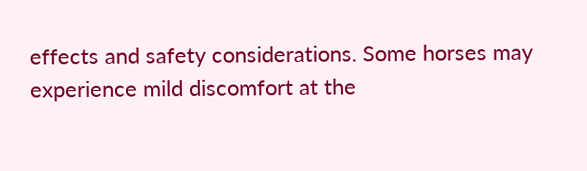effects and safety considerations. Some horses may experience mild discomfort at the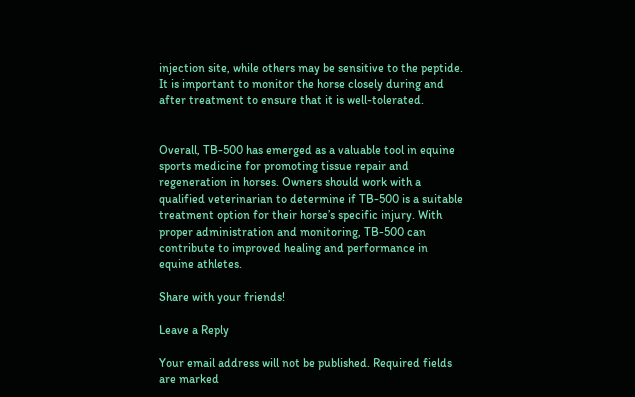injection site, while others may be sensitive to the peptide. It is important to monitor the horse closely during and after treatment to ensure that it is well-tolerated.


Overall, TB-500 has emerged as a valuable tool in equine sports medicine for promoting tissue repair and regeneration in horses. Owners should work with a qualified veterinarian to determine if TB-500 is a suitable treatment option for their horse’s specific injury. With proper administration and monitoring, TB-500 can contribute to improved healing and performance in equine athletes.

Share with your friends!

Leave a Reply

Your email address will not be published. Required fields are marked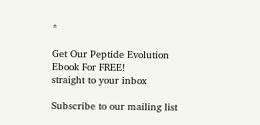*

Get Our Peptide Evolution Ebook For FREE!
straight to your inbox

Subscribe to our mailing list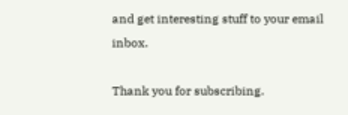and get interesting stuff to your email inbox.

Thank you for subscribing.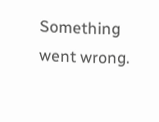Something went wrong.